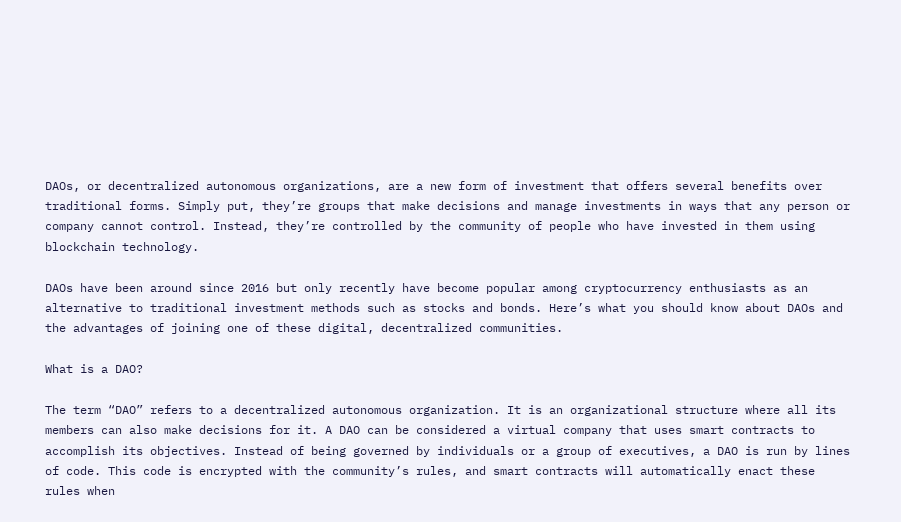DAOs, or decentralized autonomous organizations, are a new form of investment that offers several benefits over traditional forms. Simply put, they’re groups that make decisions and manage investments in ways that any person or company cannot control. Instead, they’re controlled by the community of people who have invested in them using blockchain technology.

DAOs have been around since 2016 but only recently have become popular among cryptocurrency enthusiasts as an alternative to traditional investment methods such as stocks and bonds. Here’s what you should know about DAOs and the advantages of joining one of these digital, decentralized communities.

What is a DAO?

The term “DAO” refers to a decentralized autonomous organization. It is an organizational structure where all its members can also make decisions for it. A DAO can be considered a virtual company that uses smart contracts to accomplish its objectives. Instead of being governed by individuals or a group of executives, a DAO is run by lines of code. This code is encrypted with the community’s rules, and smart contracts will automatically enact these rules when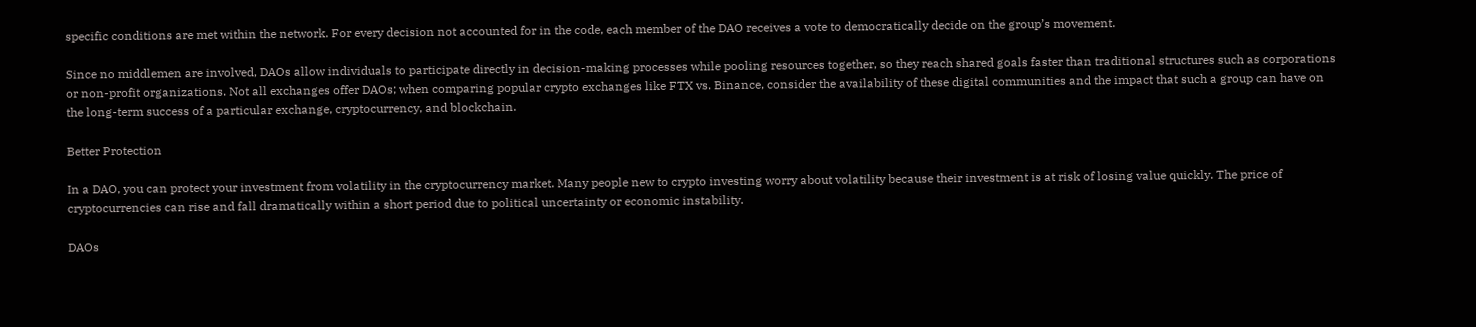specific conditions are met within the network. For every decision not accounted for in the code, each member of the DAO receives a vote to democratically decide on the group’s movement.

Since no middlemen are involved, DAOs allow individuals to participate directly in decision-making processes while pooling resources together, so they reach shared goals faster than traditional structures such as corporations or non-profit organizations. Not all exchanges offer DAOs; when comparing popular crypto exchanges like FTX vs. Binance, consider the availability of these digital communities and the impact that such a group can have on the long-term success of a particular exchange, cryptocurrency, and blockchain.

Better Protection

In a DAO, you can protect your investment from volatility in the cryptocurrency market. Many people new to crypto investing worry about volatility because their investment is at risk of losing value quickly. The price of cryptocurrencies can rise and fall dramatically within a short period due to political uncertainty or economic instability.

DAOs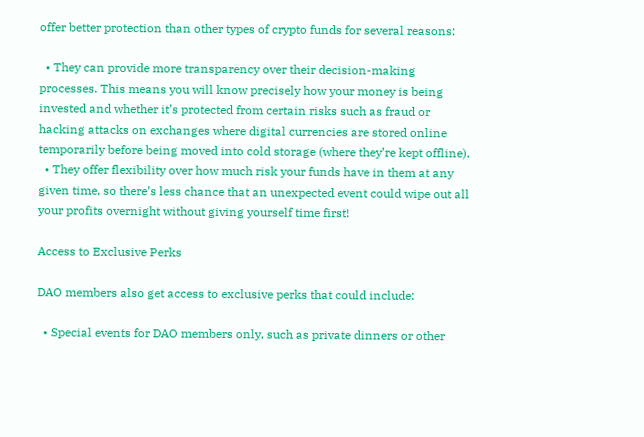offer better protection than other types of crypto funds for several reasons:

  • They can provide more transparency over their decision-making processes. This means you will know precisely how your money is being invested and whether it’s protected from certain risks such as fraud or hacking attacks on exchanges where digital currencies are stored online temporarily before being moved into cold storage (where they’re kept offline).
  • They offer flexibility over how much risk your funds have in them at any given time, so there’s less chance that an unexpected event could wipe out all your profits overnight without giving yourself time first!

Access to Exclusive Perks

DAO members also get access to exclusive perks that could include:

  • Special events for DAO members only, such as private dinners or other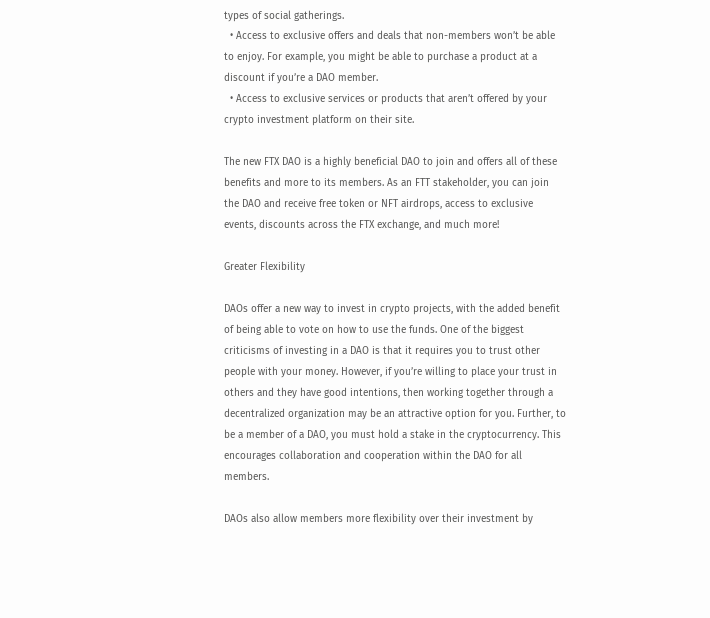types of social gatherings.
  • Access to exclusive offers and deals that non-members won’t be able to enjoy. For example, you might be able to purchase a product at a discount if you’re a DAO member.
  • Access to exclusive services or products that aren’t offered by your crypto investment platform on their site.

The new FTX DAO is a highly beneficial DAO to join and offers all of these benefits and more to its members. As an FTT stakeholder, you can join the DAO and receive free token or NFT airdrops, access to exclusive events, discounts across the FTX exchange, and much more!

Greater Flexibility

DAOs offer a new way to invest in crypto projects, with the added benefit of being able to vote on how to use the funds. One of the biggest criticisms of investing in a DAO is that it requires you to trust other people with your money. However, if you’re willing to place your trust in others and they have good intentions, then working together through a decentralized organization may be an attractive option for you. Further, to be a member of a DAO, you must hold a stake in the cryptocurrency. This encourages collaboration and cooperation within the DAO for all members.

DAOs also allow members more flexibility over their investment by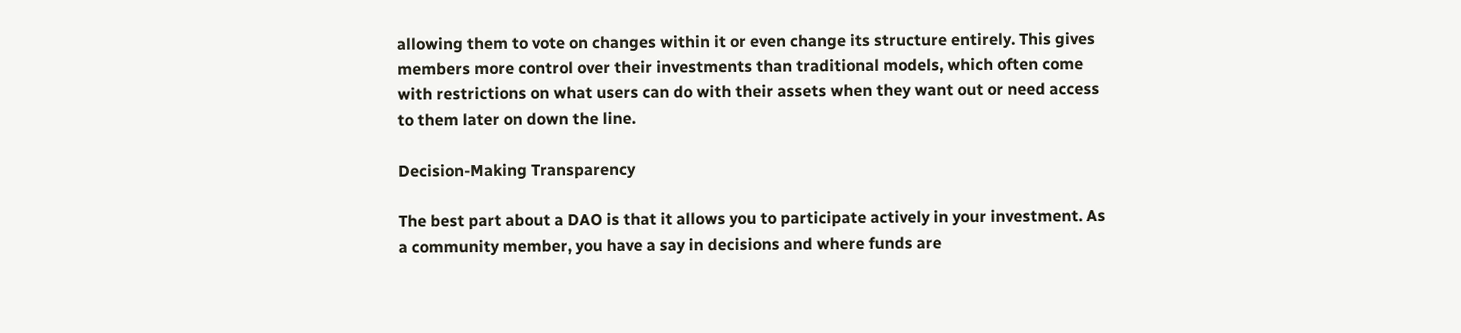allowing them to vote on changes within it or even change its structure entirely. This gives members more control over their investments than traditional models, which often come with restrictions on what users can do with their assets when they want out or need access to them later on down the line.

Decision-Making Transparency

The best part about a DAO is that it allows you to participate actively in your investment. As a community member, you have a say in decisions and where funds are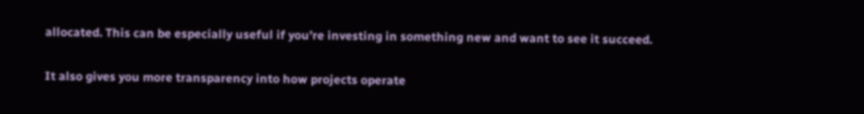allocated. This can be especially useful if you’re investing in something new and want to see it succeed.

It also gives you more transparency into how projects operate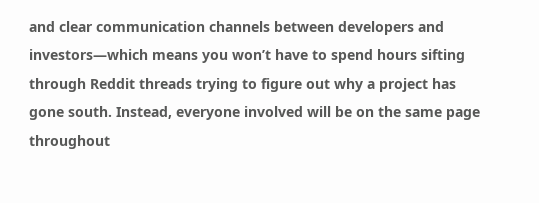and clear communication channels between developers and investors—which means you won’t have to spend hours sifting through Reddit threads trying to figure out why a project has gone south. Instead, everyone involved will be on the same page throughout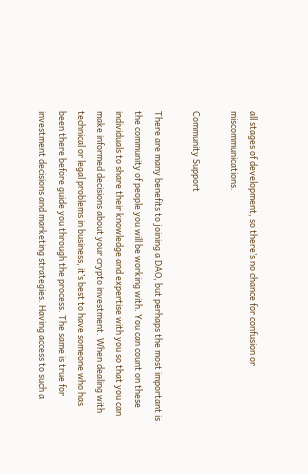all stages of development, so there’s no chance for confusion or miscommunications.

Community Support

There are many benefits to joining a DAO, but perhaps the most important is the community of people you will be working with. You can count on these individuals to share their knowledge and expertise with you so that you can make informed decisions about your crypto investment. When dealing with technical or legal problems in business, it’s best to have someone who has been there before guide you through the process. The same is true for investment decisions and marketing strategies. Having access to such a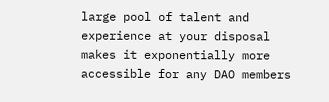large pool of talent and experience at your disposal makes it exponentially more accessible for any DAO members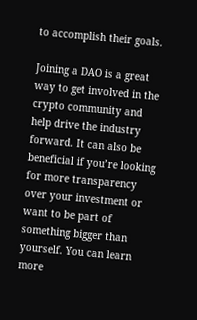to accomplish their goals.

Joining a DAO is a great way to get involved in the crypto community and help drive the industry forward. It can also be beneficial if you’re looking for more transparency over your investment or want to be part of something bigger than yourself. You can learn more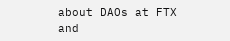about DAOs at FTX and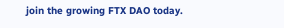join the growing FTX DAO today.